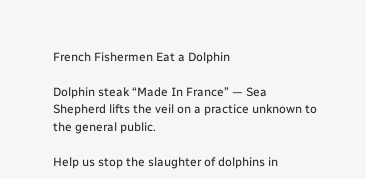French Fishermen Eat a Dolphin

Dolphin steak “Made In France” — Sea Shepherd lifts the veil on a practice unknown to the general public.

Help us stop the slaughter of dolphins in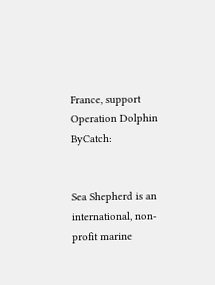France, support Operation Dolphin ByCatch:


Sea Shepherd is an international, non-profit marine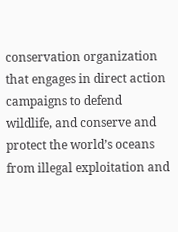conservation organization that engages in direct action campaigns to defend wildlife, and conserve and protect the world’s oceans from illegal exploitation and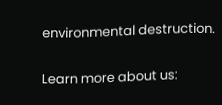environmental destruction.

Learn more about us: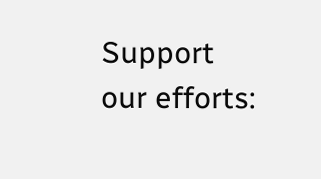Support our efforts: